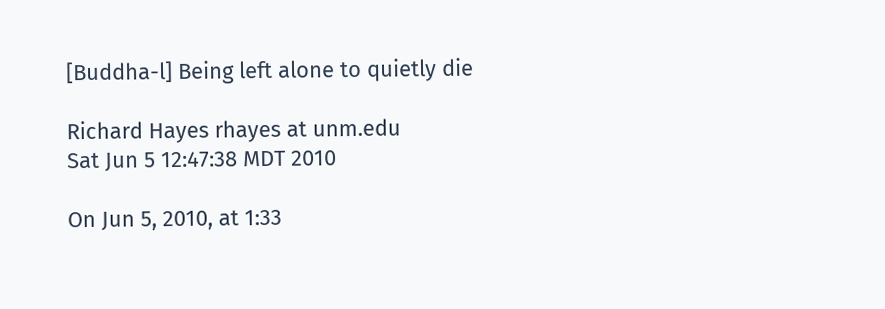[Buddha-l] Being left alone to quietly die

Richard Hayes rhayes at unm.edu
Sat Jun 5 12:47:38 MDT 2010

On Jun 5, 2010, at 1:33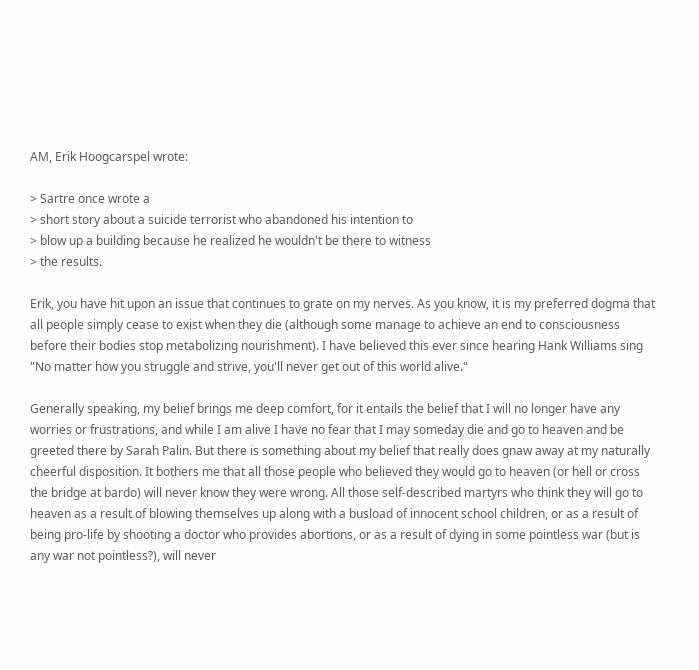AM, Erik Hoogcarspel wrote:

> Sartre once wrote a
> short story about a suicide terrorist who abandoned his intention to
> blow up a building because he realized he wouldn't be there to witness
> the results.

Erik, you have hit upon an issue that continues to grate on my nerves. As you know, it is my preferred dogma that all people simply cease to exist when they die (although some manage to achieve an end to consciousness before their bodies stop metabolizing nourishment). I have believed this ever since hearing Hank Williams sing "No matter how you struggle and strive, you'll never get out of this world alive."

Generally speaking, my belief brings me deep comfort, for it entails the belief that I will no longer have any worries or frustrations, and while I am alive I have no fear that I may someday die and go to heaven and be greeted there by Sarah Palin. But there is something about my belief that really does gnaw away at my naturally cheerful disposition. It bothers me that all those people who believed they would go to heaven (or hell or cross the bridge at bardo) will never know they were wrong. All those self-described martyrs who think they will go to heaven as a result of blowing themselves up along with a busload of innocent school children, or as a result of being pro-life by shooting a doctor who provides abortions, or as a result of dying in some pointless war (but is any war not pointless?), will never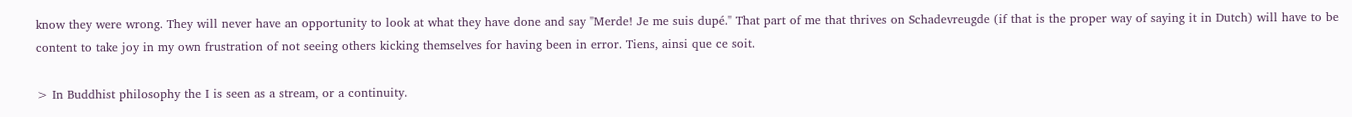know they were wrong. They will never have an opportunity to look at what they have done and say "Merde! Je me suis dupé." That part of me that thrives on Schadevreugde (if that is the proper way of saying it in Dutch) will have to be content to take joy in my own frustration of not seeing others kicking themselves for having been in error. Tiens, ainsi que ce soit.

> In Buddhist philosophy the I is seen as a stream, or a continuity.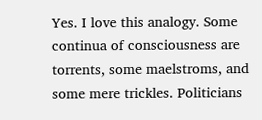Yes. I love this analogy. Some continua of consciousness are torrents, some maelstroms, and some mere trickles. Politicians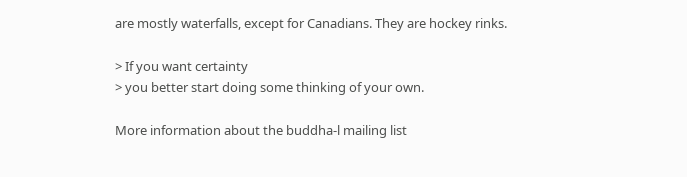are mostly waterfalls, except for Canadians. They are hockey rinks.

> If you want certainty
> you better start doing some thinking of your own.

More information about the buddha-l mailing list